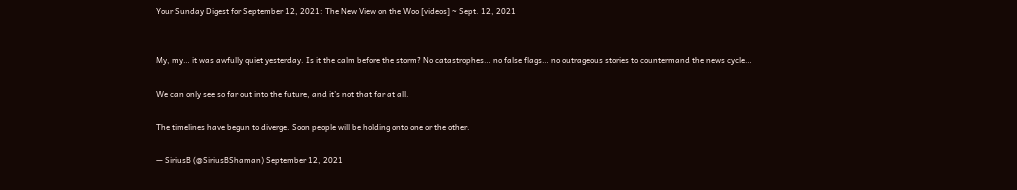Your Sunday Digest for September 12, 2021: The New View on the Woo [videos] ~ Sept. 12, 2021


My, my… it was awfully quiet yesterday. Is it the calm before the storm? No catastrophes… no false flags… no outrageous stories to countermand the news cycle…

We can only see so far out into the future, and it’s not that far at all.

The timelines have begun to diverge. Soon people will be holding onto one or the other.

— SiriusB (@SiriusBShaman) September 12, 2021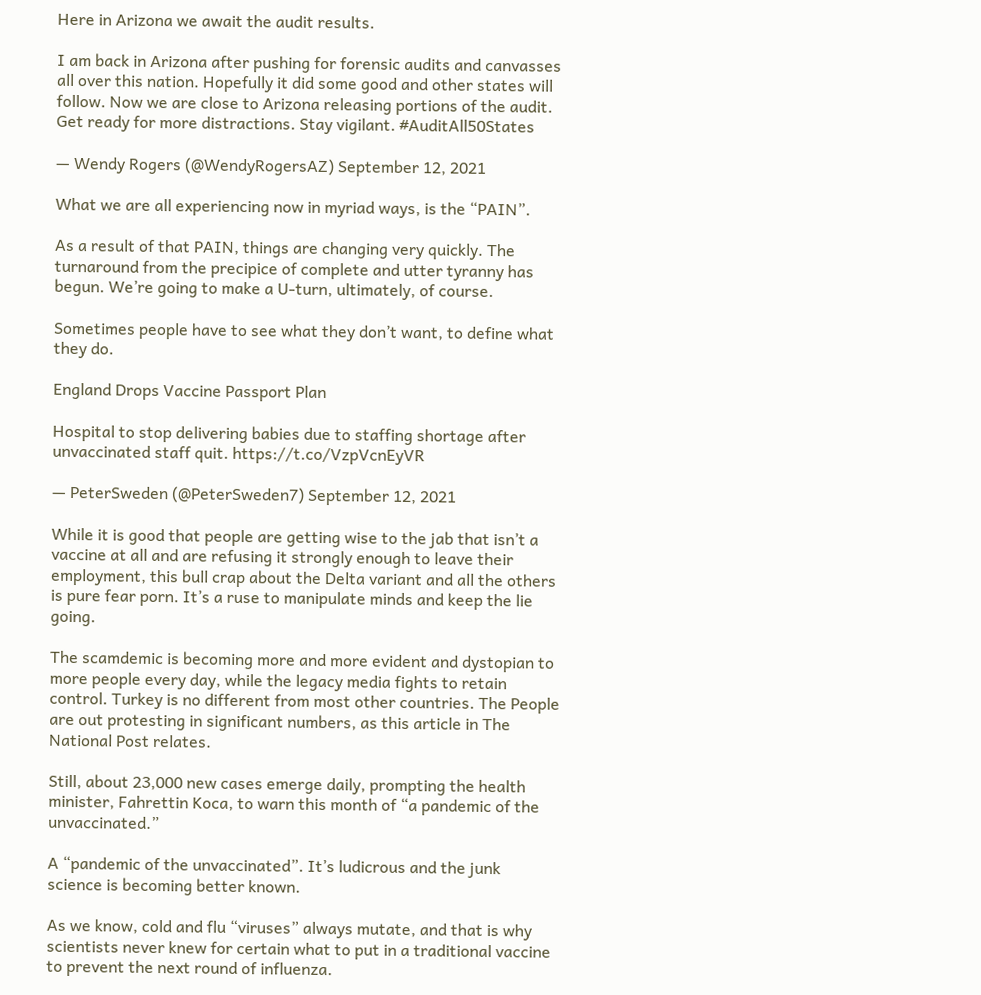Here in Arizona we await the audit results.

I am back in Arizona after pushing for forensic audits and canvasses all over this nation. Hopefully it did some good and other states will follow. Now we are close to Arizona releasing portions of the audit. Get ready for more distractions. Stay vigilant. #AuditAll50States

— Wendy Rogers (@WendyRogersAZ) September 12, 2021

What we are all experiencing now in myriad ways, is the “PAIN”.

As a result of that PAIN, things are changing very quickly. The turnaround from the precipice of complete and utter tyranny has begun. We’re going to make a U-turn, ultimately, of course.

Sometimes people have to see what they don’t want, to define what they do.

England Drops Vaccine Passport Plan

Hospital to stop delivering babies due to staffing shortage after unvaccinated staff quit. https://t.co/VzpVcnEyVR

— PeterSweden (@PeterSweden7) September 12, 2021

While it is good that people are getting wise to the jab that isn’t a vaccine at all and are refusing it strongly enough to leave their employment, this bull crap about the Delta variant and all the others is pure fear porn. It’s a ruse to manipulate minds and keep the lie going.

The scamdemic is becoming more and more evident and dystopian to more people every day, while the legacy media fights to retain control. Turkey is no different from most other countries. The People are out protesting in significant numbers, as this article in The National Post relates.

Still, about 23,000 new cases emerge daily, prompting the health minister, Fahrettin Koca, to warn this month of “a pandemic of the unvaccinated.”

A “pandemic of the unvaccinated”. It’s ludicrous and the junk science is becoming better known.

As we know, cold and flu “viruses” always mutate, and that is why scientists never knew for certain what to put in a traditional vaccine to prevent the next round of influenza.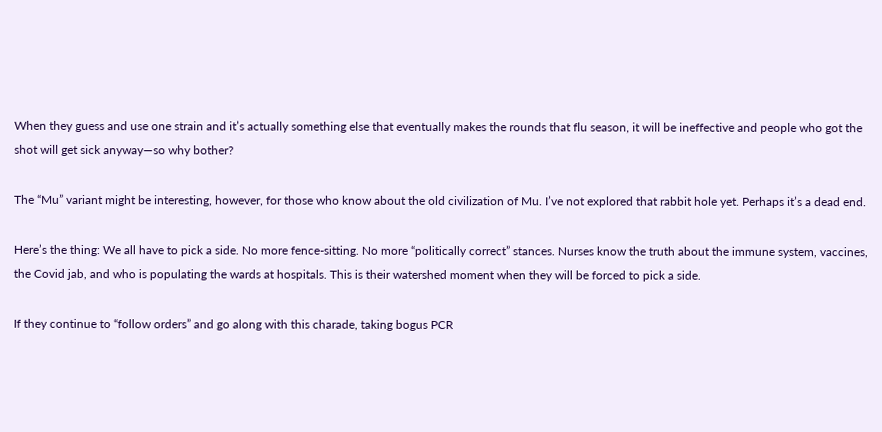When they guess and use one strain and it’s actually something else that eventually makes the rounds that flu season, it will be ineffective and people who got the shot will get sick anyway—so why bother?

The “Mu” variant might be interesting, however, for those who know about the old civilization of Mu. I’ve not explored that rabbit hole yet. Perhaps it’s a dead end.

Here’s the thing: We all have to pick a side. No more fence-sitting. No more “politically correct” stances. Nurses know the truth about the immune system, vaccines, the Covid jab, and who is populating the wards at hospitals. This is their watershed moment when they will be forced to pick a side.

If they continue to “follow orders” and go along with this charade, taking bogus PCR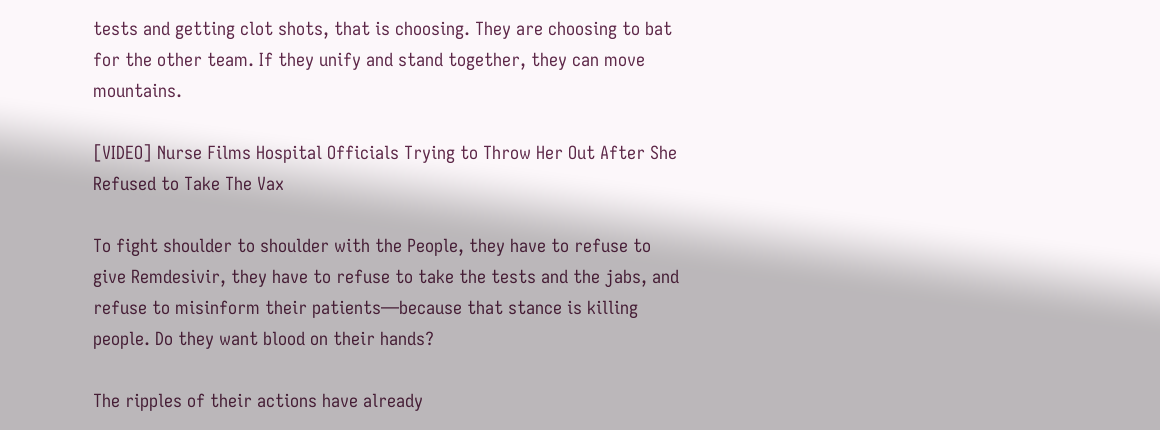tests and getting clot shots, that is choosing. They are choosing to bat for the other team. If they unify and stand together, they can move mountains.

[VIDEO] Nurse Films Hospital Officials Trying to Throw Her Out After She Refused to Take The Vax

To fight shoulder to shoulder with the People, they have to refuse to give Remdesivir, they have to refuse to take the tests and the jabs, and refuse to misinform their patients—because that stance is killing people. Do they want blood on their hands?

The ripples of their actions have already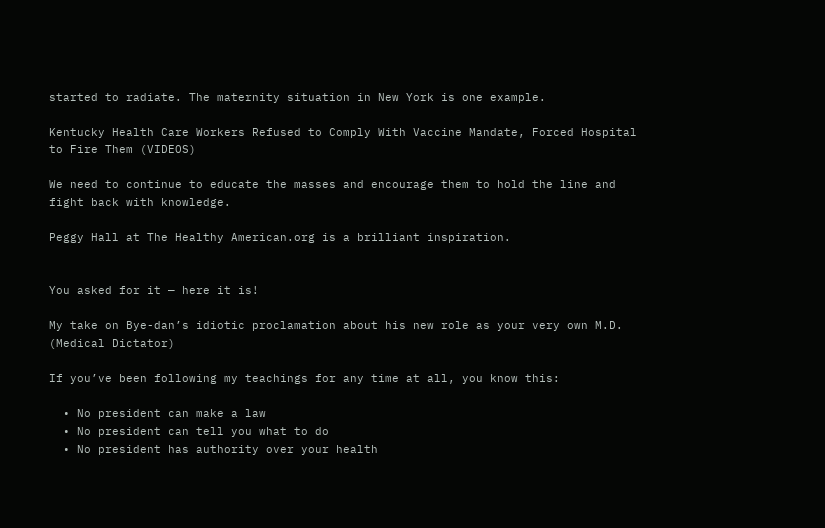started to radiate. The maternity situation in New York is one example.

Kentucky Health Care Workers Refused to Comply With Vaccine Mandate, Forced Hospital to Fire Them (VIDEOS)

We need to continue to educate the masses and encourage them to hold the line and fight back with knowledge.

Peggy Hall at The Healthy American.org is a brilliant inspiration.


You asked for it — here it is!

My take on Bye-dan’s idiotic proclamation about his new role as your very own M.D. (Medical Dictator)

If you’ve been following my teachings for any time at all, you know this:

  • No president can make a law
  • No president can tell you what to do
  • No president has authority over your health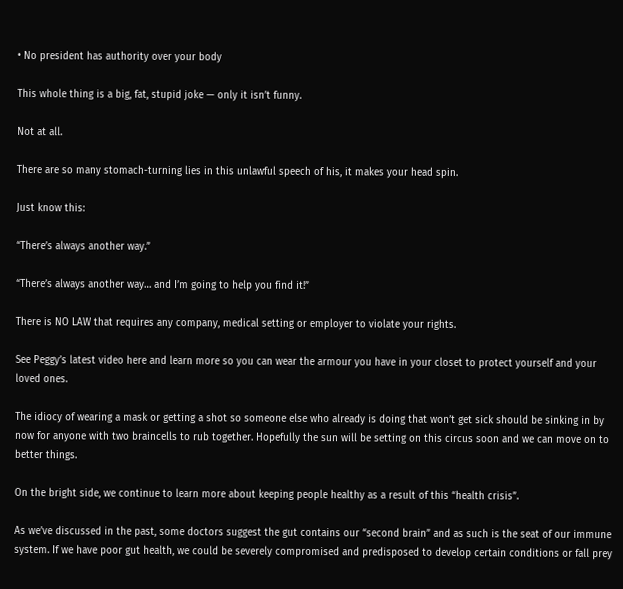• No president has authority over your body

This whole thing is a big, fat, stupid joke — only it isn’t funny.

Not at all.

There are so many stomach-turning lies in this unlawful speech of his, it makes your head spin.

Just know this:

“There’s always another way.”

“There’s always another way… and I’m going to help you find it!”

There is NO LAW that requires any company, medical setting or employer to violate your rights.

See Peggy’s latest video here and learn more so you can wear the armour you have in your closet to protect yourself and your loved ones.

The idiocy of wearing a mask or getting a shot so someone else who already is doing that won’t get sick should be sinking in by now for anyone with two braincells to rub together. Hopefully the sun will be setting on this circus soon and we can move on to better things.

On the bright side, we continue to learn more about keeping people healthy as a result of this “health crisis”.

As we’ve discussed in the past, some doctors suggest the gut contains our “second brain” and as such is the seat of our immune system. If we have poor gut health, we could be severely compromised and predisposed to develop certain conditions or fall prey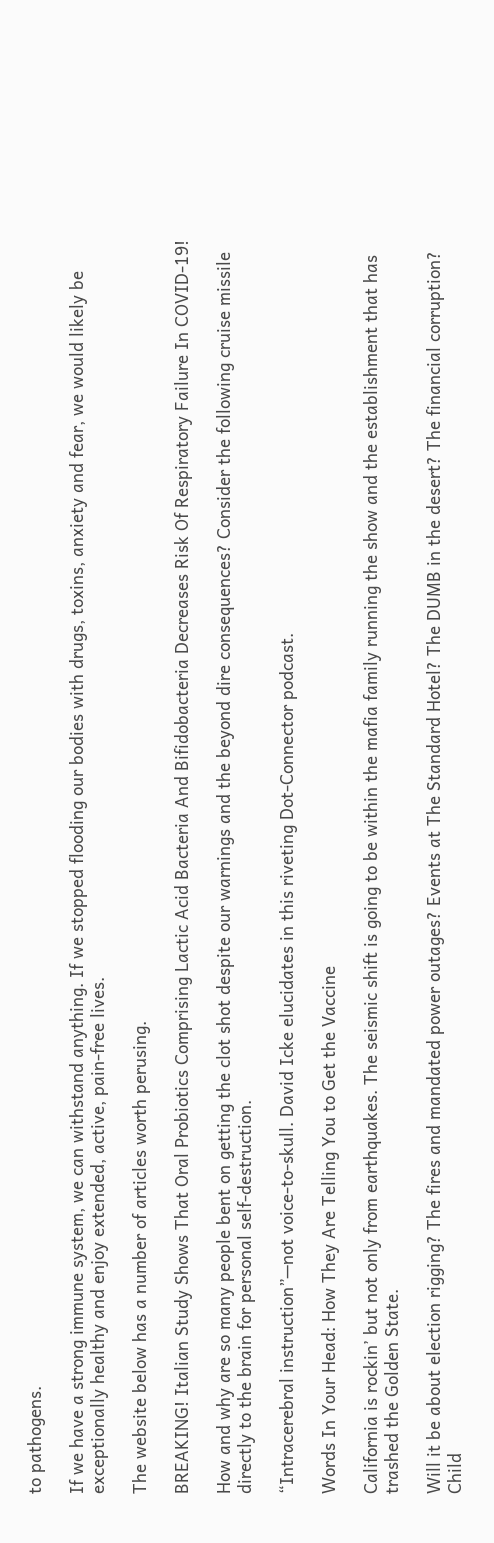to pathogens.

If we have a strong immune system, we can withstand anything. If we stopped flooding our bodies with drugs, toxins, anxiety and fear, we would likely be exceptionally healthy and enjoy extended, active, pain-free lives.

The website below has a number of articles worth perusing.

BREAKING! Italian Study Shows That Oral Probiotics Comprising Lactic Acid Bacteria And Bifidobacteria Decreases Risk Of Respiratory Failure In COVID-19!

How and why are so many people bent on getting the clot shot despite our warnings and the beyond dire consequences? Consider the following cruise missile directly to the brain for personal self-destruction.

“Intracerebral instruction”—not voice-to-skull. David Icke elucidates in this riveting Dot-Connector podcast.

Words In Your Head: How They Are Telling You to Get the Vaccine

California is rockin’ but not only from earthquakes. The seismic shift is going to be within the mafia family running the show and the establishment that has trashed the Golden State.

Will it be about election rigging? The fires and mandated power outages? Events at The Standard Hotel? The DUMB in the desert? The financial corruption? Child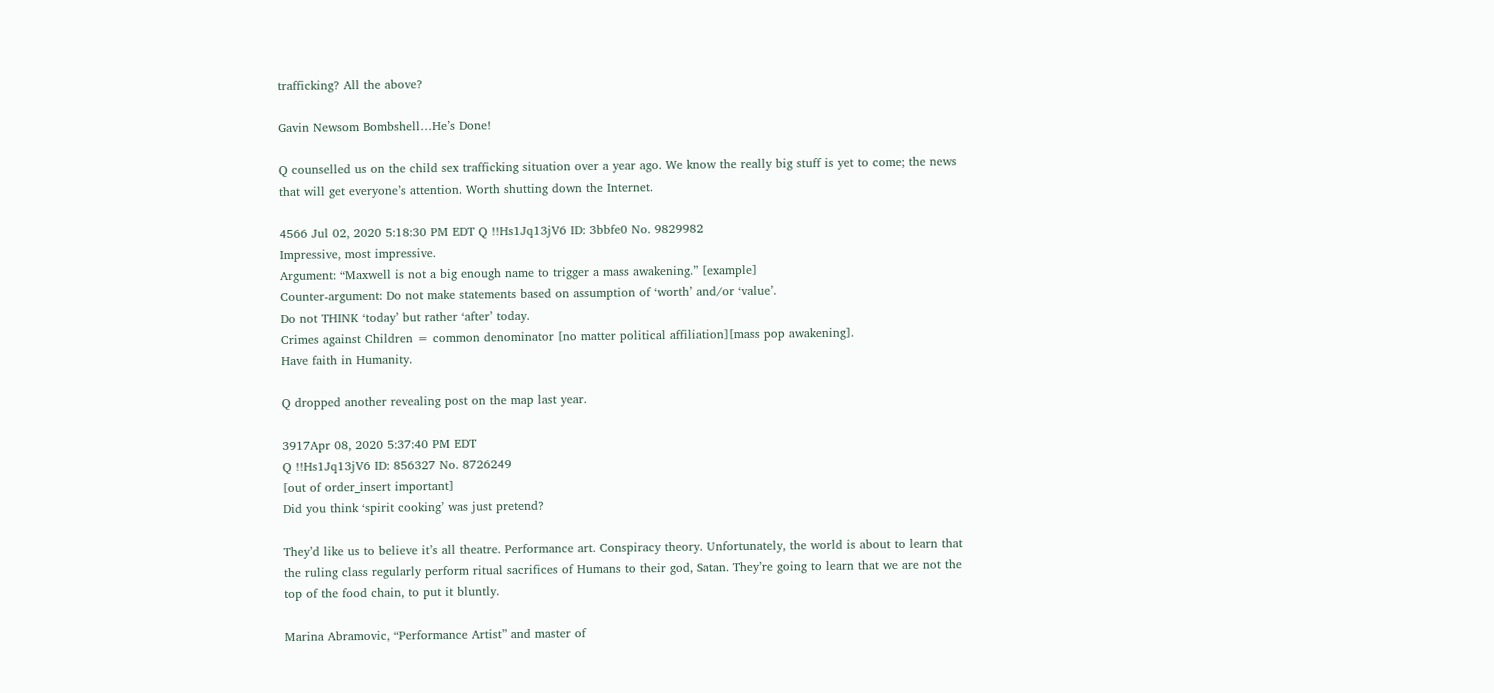trafficking? All the above?

Gavin Newsom Bombshell…He’s Done!

Q counselled us on the child sex trafficking situation over a year ago. We know the really big stuff is yet to come; the news that will get everyone’s attention. Worth shutting down the Internet.

4566 Jul 02, 2020 5:18:30 PM EDT Q !!Hs1Jq13jV6 ID: 3bbfe0 No. 9829982
Impressive, most impressive.
Argument: “Maxwell is not a big enough name to trigger a mass awakening.” [example]
Counter-argument: Do not make statements based on assumption of ‘worth’ and/or ‘value’.
Do not THINK ‘today’ but rather ‘after’ today.
Crimes against Children = common denominator [no matter political affiliation][mass pop awakening].
Have faith in Humanity.

Q dropped another revealing post on the map last year.

3917Apr 08, 2020 5:37:40 PM EDT
Q !!Hs1Jq13jV6 ID: 856327 No. 8726249
[out of order_insert important]
Did you think ‘spirit cooking’ was just pretend?

They’d like us to believe it’s all theatre. Performance art. Conspiracy theory. Unfortunately, the world is about to learn that the ruling class regularly perform ritual sacrifices of Humans to their god, Satan. They’re going to learn that we are not the top of the food chain, to put it bluntly.

Marina Abramovic, “Performance Artist” and master of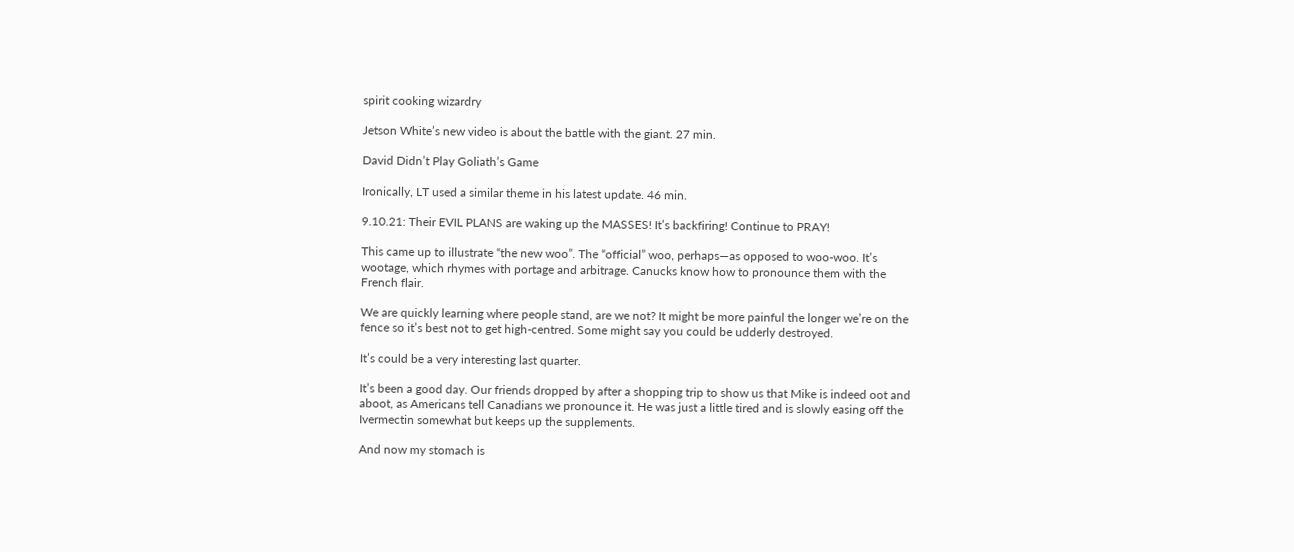spirit cooking wizardry

Jetson White’s new video is about the battle with the giant. 27 min.

David Didn’t Play Goliath’s Game

Ironically, LT used a similar theme in his latest update. 46 min.

9.10.21: Their EVIL PLANS are waking up the MASSES! It’s backfiring! Continue to PRAY!

This came up to illustrate “the new woo”. The “official” woo, perhaps—as opposed to woo-woo. It’s wootage, which rhymes with portage and arbitrage. Canucks know how to pronounce them with the French flair.

We are quickly learning where people stand, are we not? It might be more painful the longer we’re on the fence so it’s best not to get high-centred. Some might say you could be udderly destroyed.

It’s could be a very interesting last quarter.

It’s been a good day. Our friends dropped by after a shopping trip to show us that Mike is indeed oot and aboot, as Americans tell Canadians we pronounce it. He was just a little tired and is slowly easing off the Ivermectin somewhat but keeps up the supplements.

And now my stomach is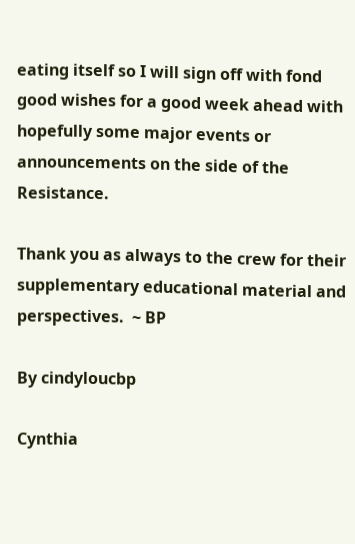eating itself so I will sign off with fond good wishes for a good week ahead with hopefully some major events or announcements on the side of the Resistance.

Thank you as always to the crew for their supplementary educational material and perspectives.  ~ BP

By cindyloucbp

Cynthia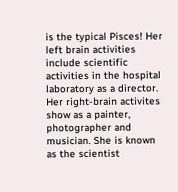is the typical Pisces! Her left brain activities include scientific activities in the hospital laboratory as a director. Her right-brain activites show as a painter, photographer and musician. She is known as the scientist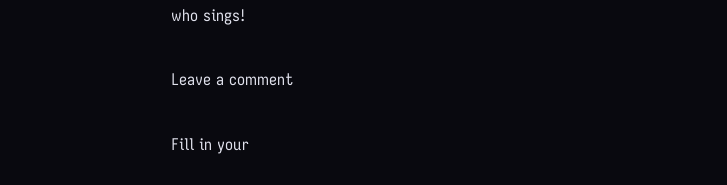who sings!

Leave a comment

Fill in your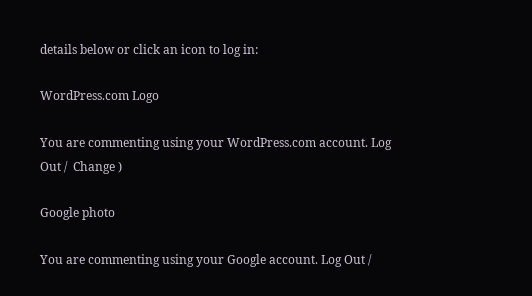details below or click an icon to log in:

WordPress.com Logo

You are commenting using your WordPress.com account. Log Out /  Change )

Google photo

You are commenting using your Google account. Log Out /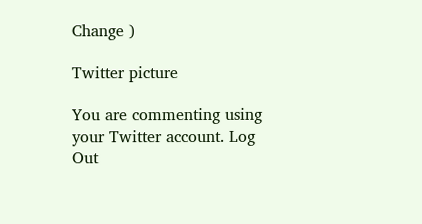Change )

Twitter picture

You are commenting using your Twitter account. Log Out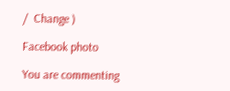/  Change )

Facebook photo

You are commenting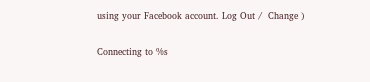using your Facebook account. Log Out /  Change )

Connecting to %s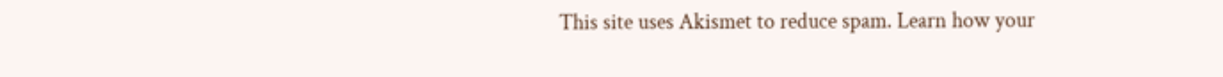This site uses Akismet to reduce spam. Learn how your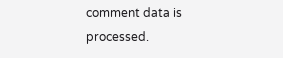comment data is processed.